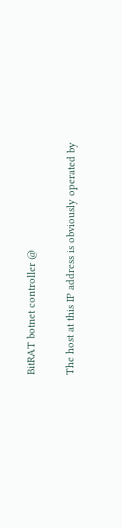BitRAT botnet controller @

The host at this IP address is obviously operated by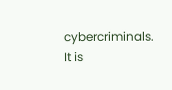cybercriminals. It is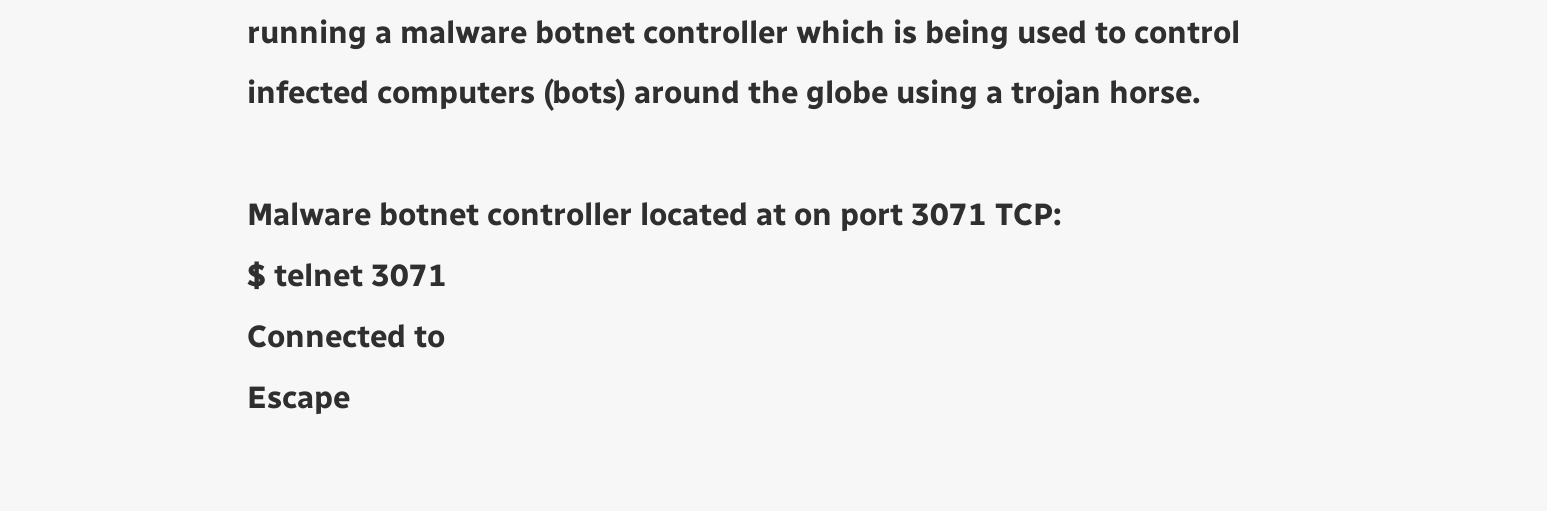running a malware botnet controller which is being used to control infected computers (bots) around the globe using a trojan horse.

Malware botnet controller located at on port 3071 TCP:
$ telnet 3071
Connected to
Escape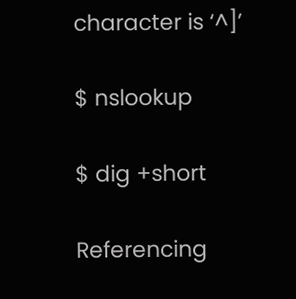character is ‘^]’

$ nslookup

$ dig +short

Referencing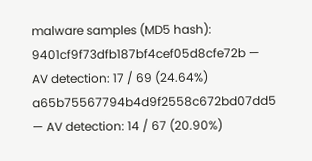malware samples (MD5 hash):
9401cf9f73dfb187bf4cef05d8cfe72b — AV detection: 17 / 69 (24.64%)
a65b75567794b4d9f2558c672bd07dd5 — AV detection: 14 / 67 (20.90%)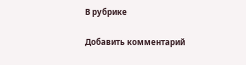В рубрике

Добавить комментарий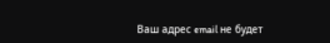Ваш адрес email не будет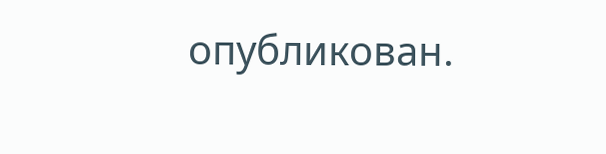опубликован.